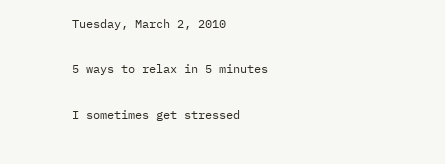Tuesday, March 2, 2010

5 ways to relax in 5 minutes

I sometimes get stressed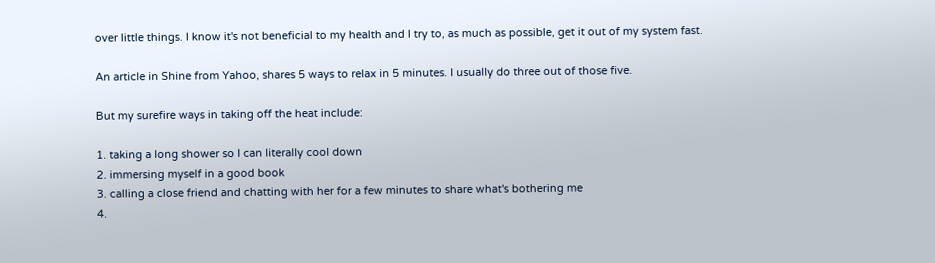over little things. I know it's not beneficial to my health and I try to, as much as possible, get it out of my system fast.

An article in Shine from Yahoo, shares 5 ways to relax in 5 minutes. I usually do three out of those five.

But my surefire ways in taking off the heat include:

1. taking a long shower so I can literally cool down
2. immersing myself in a good book
3. calling a close friend and chatting with her for a few minutes to share what's bothering me
4.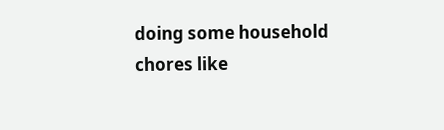doing some household chores like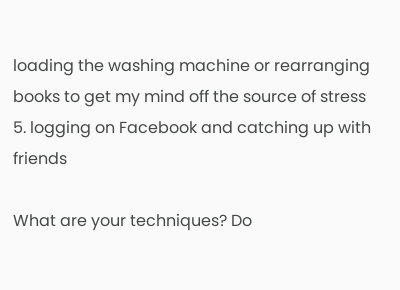loading the washing machine or rearranging books to get my mind off the source of stress
5. logging on Facebook and catching up with friends

What are your techniques? Do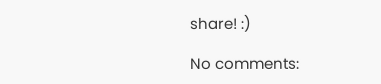share! :)

No comments: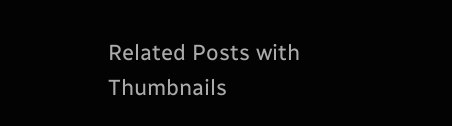Related Posts with Thumbnails